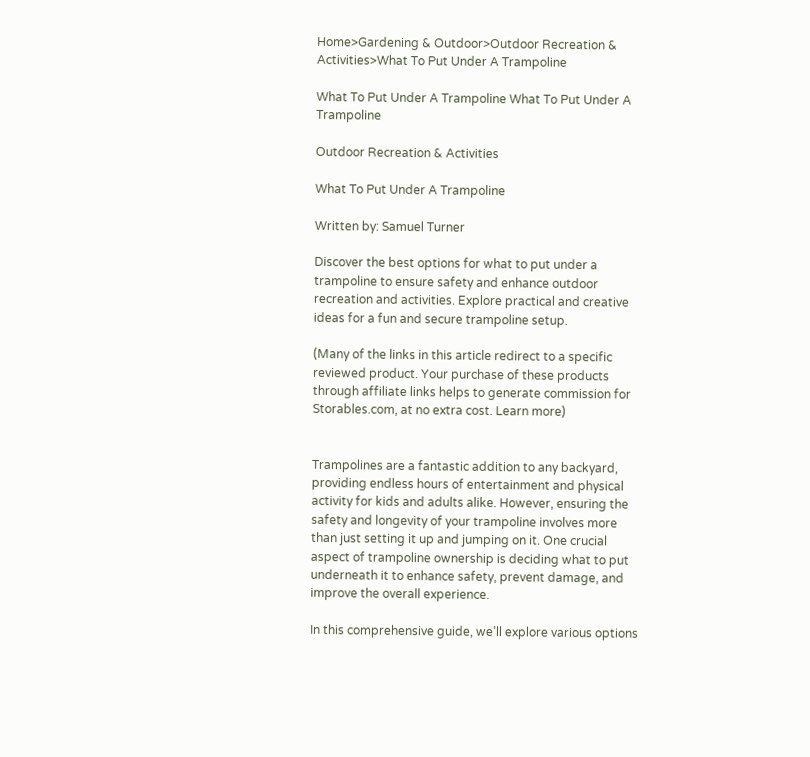Home>Gardening & Outdoor>Outdoor Recreation & Activities>What To Put Under A Trampoline

What To Put Under A Trampoline What To Put Under A Trampoline

Outdoor Recreation & Activities

What To Put Under A Trampoline

Written by: Samuel Turner

Discover the best options for what to put under a trampoline to ensure safety and enhance outdoor recreation and activities. Explore practical and creative ideas for a fun and secure trampoline setup.

(Many of the links in this article redirect to a specific reviewed product. Your purchase of these products through affiliate links helps to generate commission for Storables.com, at no extra cost. Learn more)


Trampolines are a fantastic addition to any backyard, providing endless hours of entertainment and physical activity for kids and adults alike. However, ensuring the safety and longevity of your trampoline involves more than just setting it up and jumping on it. One crucial aspect of trampoline ownership is deciding what to put underneath it to enhance safety, prevent damage, and improve the overall experience.

In this comprehensive guide, we’ll explore various options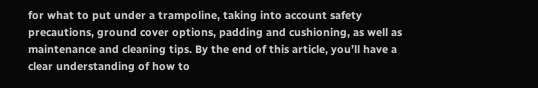for what to put under a trampoline, taking into account safety precautions, ground cover options, padding and cushioning, as well as maintenance and cleaning tips. By the end of this article, you’ll have a clear understanding of how to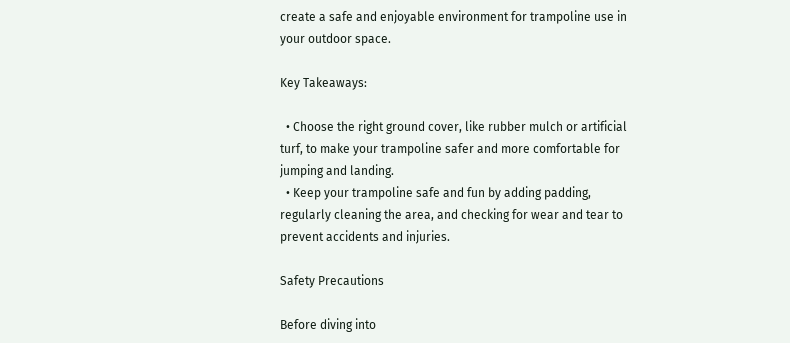create a safe and enjoyable environment for trampoline use in your outdoor space.

Key Takeaways:

  • Choose the right ground cover, like rubber mulch or artificial turf, to make your trampoline safer and more comfortable for jumping and landing.
  • Keep your trampoline safe and fun by adding padding, regularly cleaning the area, and checking for wear and tear to prevent accidents and injuries.

Safety Precautions

Before diving into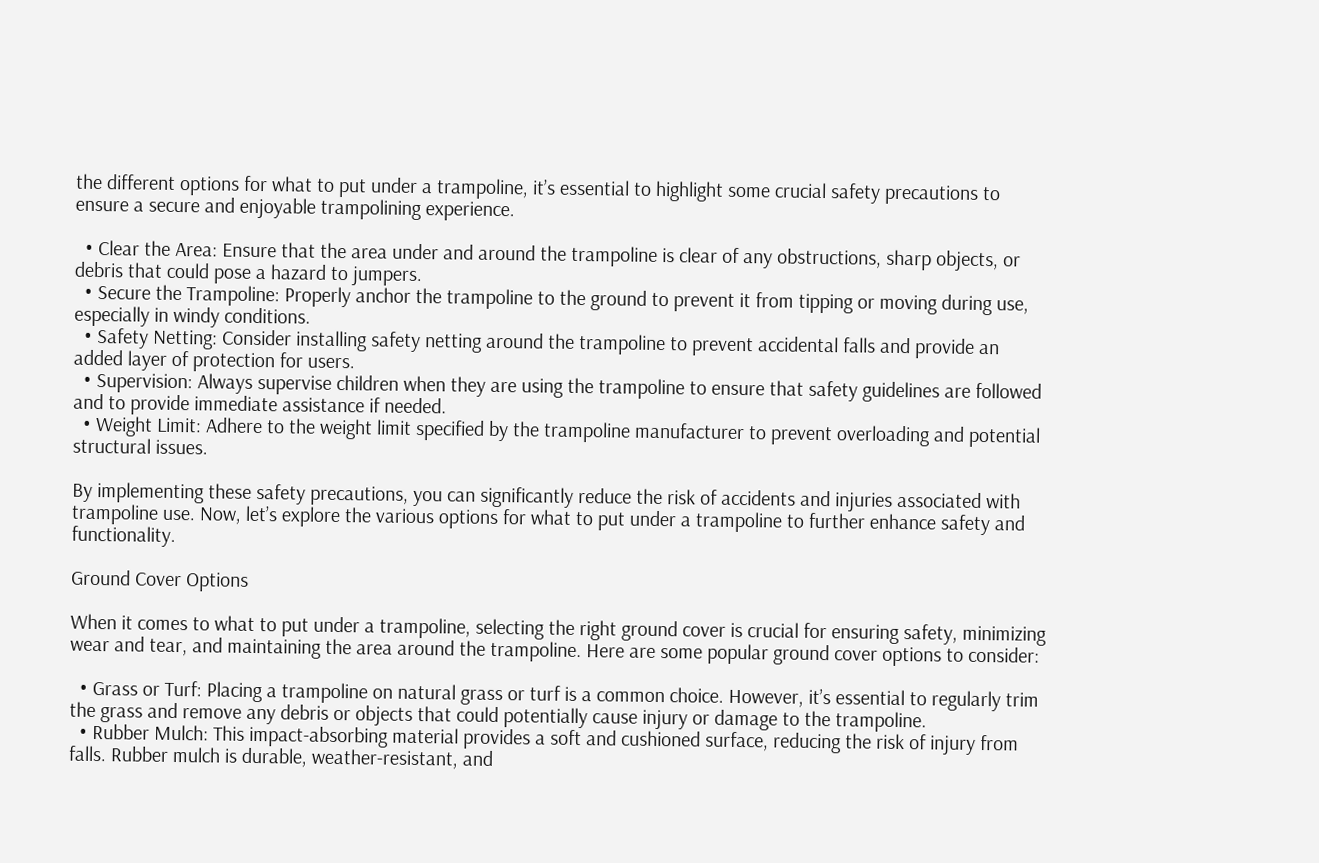the different options for what to put under a trampoline, it’s essential to highlight some crucial safety precautions to ensure a secure and enjoyable trampolining experience.

  • Clear the Area: Ensure that the area under and around the trampoline is clear of any obstructions, sharp objects, or debris that could pose a hazard to jumpers.
  • Secure the Trampoline: Properly anchor the trampoline to the ground to prevent it from tipping or moving during use, especially in windy conditions.
  • Safety Netting: Consider installing safety netting around the trampoline to prevent accidental falls and provide an added layer of protection for users.
  • Supervision: Always supervise children when they are using the trampoline to ensure that safety guidelines are followed and to provide immediate assistance if needed.
  • Weight Limit: Adhere to the weight limit specified by the trampoline manufacturer to prevent overloading and potential structural issues.

By implementing these safety precautions, you can significantly reduce the risk of accidents and injuries associated with trampoline use. Now, let’s explore the various options for what to put under a trampoline to further enhance safety and functionality.

Ground Cover Options

When it comes to what to put under a trampoline, selecting the right ground cover is crucial for ensuring safety, minimizing wear and tear, and maintaining the area around the trampoline. Here are some popular ground cover options to consider:

  • Grass or Turf: Placing a trampoline on natural grass or turf is a common choice. However, it’s essential to regularly trim the grass and remove any debris or objects that could potentially cause injury or damage to the trampoline.
  • Rubber Mulch: This impact-absorbing material provides a soft and cushioned surface, reducing the risk of injury from falls. Rubber mulch is durable, weather-resistant, and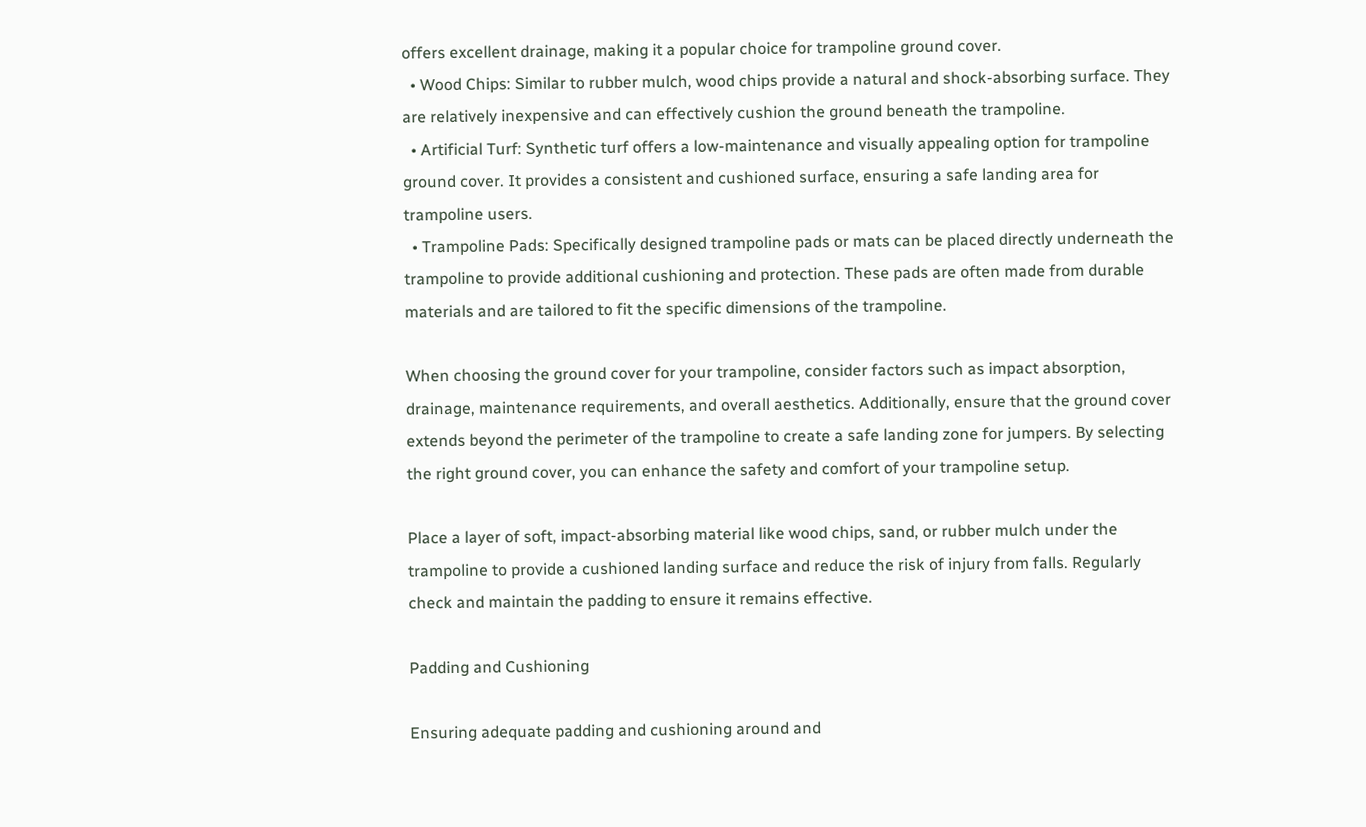offers excellent drainage, making it a popular choice for trampoline ground cover.
  • Wood Chips: Similar to rubber mulch, wood chips provide a natural and shock-absorbing surface. They are relatively inexpensive and can effectively cushion the ground beneath the trampoline.
  • Artificial Turf: Synthetic turf offers a low-maintenance and visually appealing option for trampoline ground cover. It provides a consistent and cushioned surface, ensuring a safe landing area for trampoline users.
  • Trampoline Pads: Specifically designed trampoline pads or mats can be placed directly underneath the trampoline to provide additional cushioning and protection. These pads are often made from durable materials and are tailored to fit the specific dimensions of the trampoline.

When choosing the ground cover for your trampoline, consider factors such as impact absorption, drainage, maintenance requirements, and overall aesthetics. Additionally, ensure that the ground cover extends beyond the perimeter of the trampoline to create a safe landing zone for jumpers. By selecting the right ground cover, you can enhance the safety and comfort of your trampoline setup.

Place a layer of soft, impact-absorbing material like wood chips, sand, or rubber mulch under the trampoline to provide a cushioned landing surface and reduce the risk of injury from falls. Regularly check and maintain the padding to ensure it remains effective.

Padding and Cushioning

Ensuring adequate padding and cushioning around and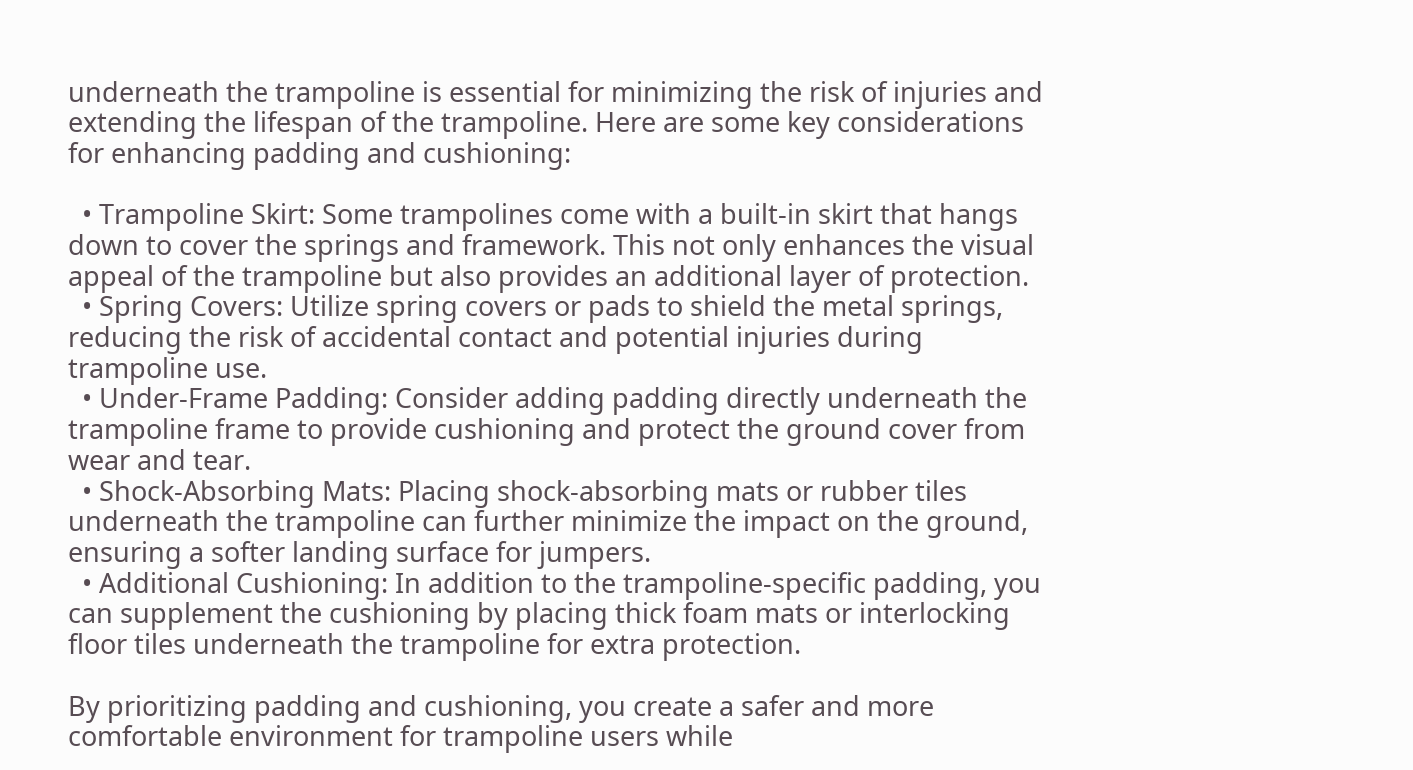underneath the trampoline is essential for minimizing the risk of injuries and extending the lifespan of the trampoline. Here are some key considerations for enhancing padding and cushioning:

  • Trampoline Skirt: Some trampolines come with a built-in skirt that hangs down to cover the springs and framework. This not only enhances the visual appeal of the trampoline but also provides an additional layer of protection.
  • Spring Covers: Utilize spring covers or pads to shield the metal springs, reducing the risk of accidental contact and potential injuries during trampoline use.
  • Under-Frame Padding: Consider adding padding directly underneath the trampoline frame to provide cushioning and protect the ground cover from wear and tear.
  • Shock-Absorbing Mats: Placing shock-absorbing mats or rubber tiles underneath the trampoline can further minimize the impact on the ground, ensuring a softer landing surface for jumpers.
  • Additional Cushioning: In addition to the trampoline-specific padding, you can supplement the cushioning by placing thick foam mats or interlocking floor tiles underneath the trampoline for extra protection.

By prioritizing padding and cushioning, you create a safer and more comfortable environment for trampoline users while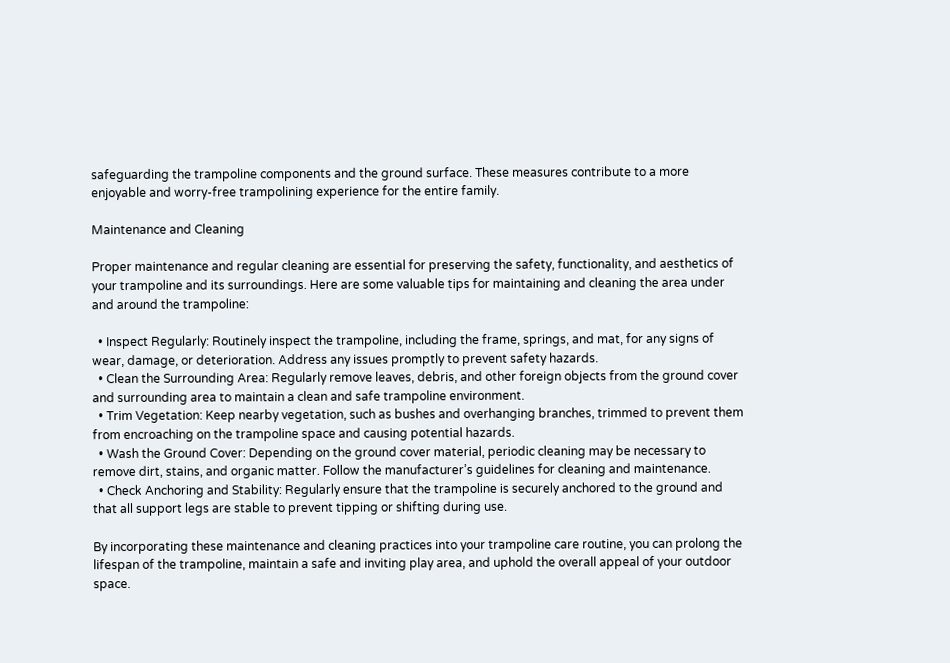safeguarding the trampoline components and the ground surface. These measures contribute to a more enjoyable and worry-free trampolining experience for the entire family.

Maintenance and Cleaning

Proper maintenance and regular cleaning are essential for preserving the safety, functionality, and aesthetics of your trampoline and its surroundings. Here are some valuable tips for maintaining and cleaning the area under and around the trampoline:

  • Inspect Regularly: Routinely inspect the trampoline, including the frame, springs, and mat, for any signs of wear, damage, or deterioration. Address any issues promptly to prevent safety hazards.
  • Clean the Surrounding Area: Regularly remove leaves, debris, and other foreign objects from the ground cover and surrounding area to maintain a clean and safe trampoline environment.
  • Trim Vegetation: Keep nearby vegetation, such as bushes and overhanging branches, trimmed to prevent them from encroaching on the trampoline space and causing potential hazards.
  • Wash the Ground Cover: Depending on the ground cover material, periodic cleaning may be necessary to remove dirt, stains, and organic matter. Follow the manufacturer’s guidelines for cleaning and maintenance.
  • Check Anchoring and Stability: Regularly ensure that the trampoline is securely anchored to the ground and that all support legs are stable to prevent tipping or shifting during use.

By incorporating these maintenance and cleaning practices into your trampoline care routine, you can prolong the lifespan of the trampoline, maintain a safe and inviting play area, and uphold the overall appeal of your outdoor space.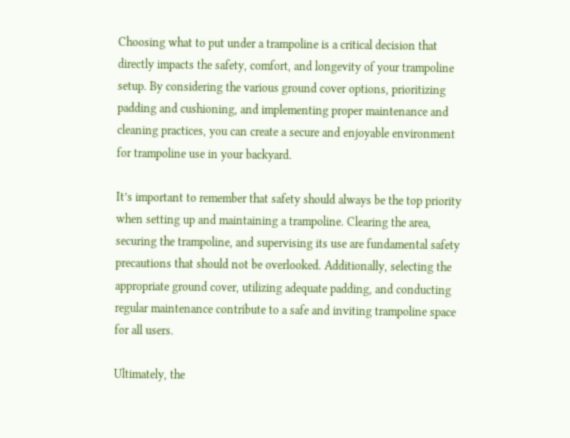Choosing what to put under a trampoline is a critical decision that directly impacts the safety, comfort, and longevity of your trampoline setup. By considering the various ground cover options, prioritizing padding and cushioning, and implementing proper maintenance and cleaning practices, you can create a secure and enjoyable environment for trampoline use in your backyard.

It’s important to remember that safety should always be the top priority when setting up and maintaining a trampoline. Clearing the area, securing the trampoline, and supervising its use are fundamental safety precautions that should not be overlooked. Additionally, selecting the appropriate ground cover, utilizing adequate padding, and conducting regular maintenance contribute to a safe and inviting trampoline space for all users.

Ultimately, the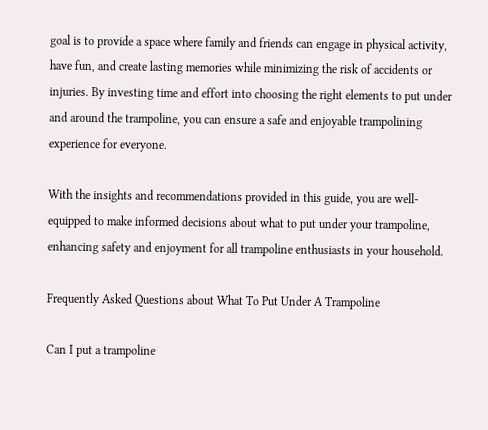goal is to provide a space where family and friends can engage in physical activity, have fun, and create lasting memories while minimizing the risk of accidents or injuries. By investing time and effort into choosing the right elements to put under and around the trampoline, you can ensure a safe and enjoyable trampolining experience for everyone.

With the insights and recommendations provided in this guide, you are well-equipped to make informed decisions about what to put under your trampoline, enhancing safety and enjoyment for all trampoline enthusiasts in your household.

Frequently Asked Questions about What To Put Under A Trampoline

Can I put a trampoline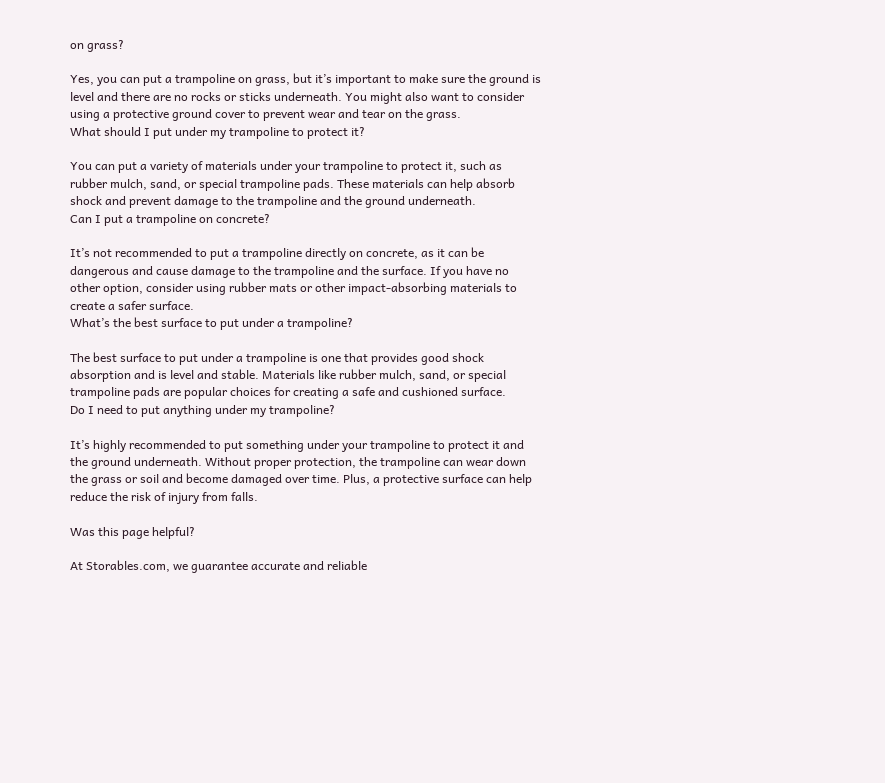on grass?

Yes, you can put a trampoline on grass, but it’s important to make sure the ground is level and there are no rocks or sticks underneath. You might also want to consider using a protective ground cover to prevent wear and tear on the grass.
What should I put under my trampoline to protect it?

You can put a variety of materials under your trampoline to protect it, such as rubber mulch, sand, or special trampoline pads. These materials can help absorb shock and prevent damage to the trampoline and the ground underneath.
Can I put a trampoline on concrete?

It’s not recommended to put a trampoline directly on concrete, as it can be dangerous and cause damage to the trampoline and the surface. If you have no other option, consider using rubber mats or other impact-absorbing materials to create a safer surface.
What’s the best surface to put under a trampoline?

The best surface to put under a trampoline is one that provides good shock absorption and is level and stable. Materials like rubber mulch, sand, or special trampoline pads are popular choices for creating a safe and cushioned surface.
Do I need to put anything under my trampoline?

It’s highly recommended to put something under your trampoline to protect it and the ground underneath. Without proper protection, the trampoline can wear down the grass or soil and become damaged over time. Plus, a protective surface can help reduce the risk of injury from falls.

Was this page helpful?

At Storables.com, we guarantee accurate and reliable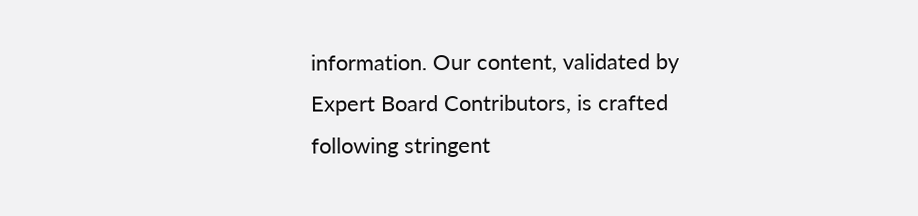information. Our content, validated by Expert Board Contributors, is crafted following stringent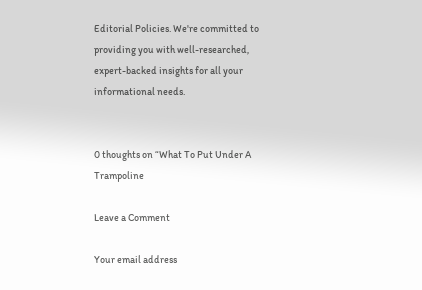Editorial Policies. We're committed to providing you with well-researched, expert-backed insights for all your informational needs.


0 thoughts on “What To Put Under A Trampoline

Leave a Comment

Your email address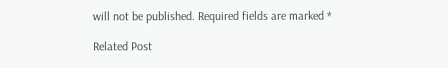will not be published. Required fields are marked *

Related Post